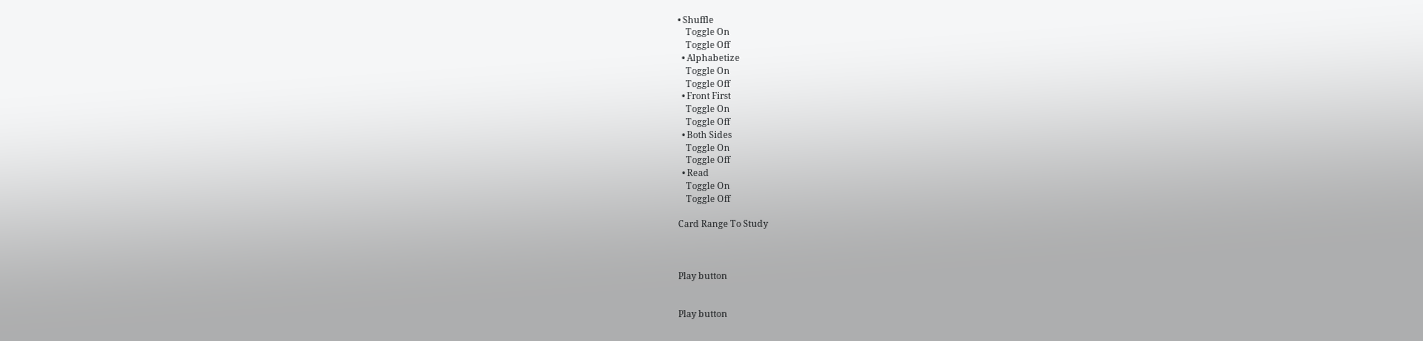• Shuffle
    Toggle On
    Toggle Off
  • Alphabetize
    Toggle On
    Toggle Off
  • Front First
    Toggle On
    Toggle Off
  • Both Sides
    Toggle On
    Toggle Off
  • Read
    Toggle On
    Toggle Off

Card Range To Study



Play button


Play button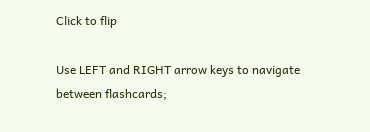Click to flip

Use LEFT and RIGHT arrow keys to navigate between flashcards;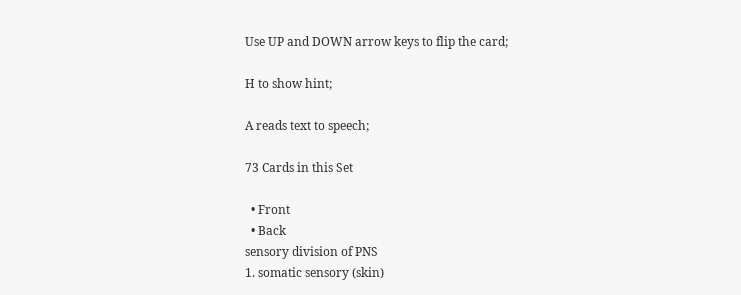Use UP and DOWN arrow keys to flip the card;

H to show hint;

A reads text to speech;

73 Cards in this Set

  • Front
  • Back
sensory division of PNS
1. somatic sensory (skin)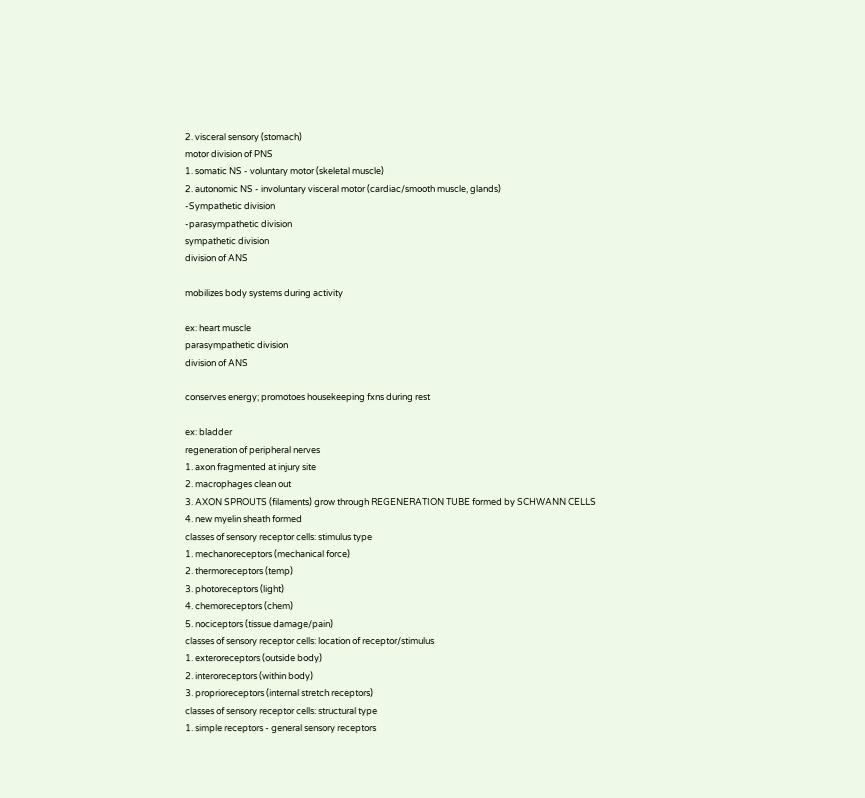2. visceral sensory (stomach)
motor division of PNS
1. somatic NS - voluntary motor (skeletal muscle)
2. autonomic NS - involuntary visceral motor (cardiac/smooth muscle, glands)
-Sympathetic division
-parasympathetic division
sympathetic division
division of ANS

mobilizes body systems during activity

ex: heart muscle
parasympathetic division
division of ANS

conserves energy; promotoes housekeeping fxns during rest

ex: bladder
regeneration of peripheral nerves
1. axon fragmented at injury site
2. macrophages clean out
3. AXON SPROUTS (filaments) grow through REGENERATION TUBE formed by SCHWANN CELLS
4. new myelin sheath formed
classes of sensory receptor cells: stimulus type
1. mechanoreceptors (mechanical force)
2. thermoreceptors (temp)
3. photoreceptors (light)
4. chemoreceptors (chem)
5. nociceptors (tissue damage/pain)
classes of sensory receptor cells: location of receptor/stimulus
1. exteroreceptors (outside body)
2. interoreceptors (within body)
3. proprioreceptors (internal stretch receptors)
classes of sensory receptor cells: structural type
1. simple receptors - general sensory receptors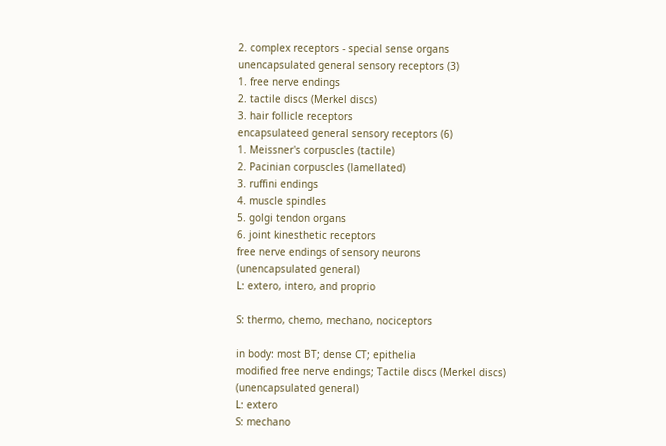2. complex receptors - special sense organs
unencapsulated general sensory receptors (3)
1. free nerve endings
2. tactile discs (Merkel discs)
3. hair follicle receptors
encapsulateed general sensory receptors (6)
1. Meissner's corpuscles (tactile)
2. Pacinian corpuscles (lamellated)
3. ruffini endings
4. muscle spindles
5. golgi tendon organs
6. joint kinesthetic receptors
free nerve endings of sensory neurons
(unencapsulated general)
L: extero, intero, and proprio

S: thermo, chemo, mechano, nociceptors

in body: most BT; dense CT; epithelia
modified free nerve endings; Tactile discs (Merkel discs)
(unencapsulated general)
L: extero
S: mechano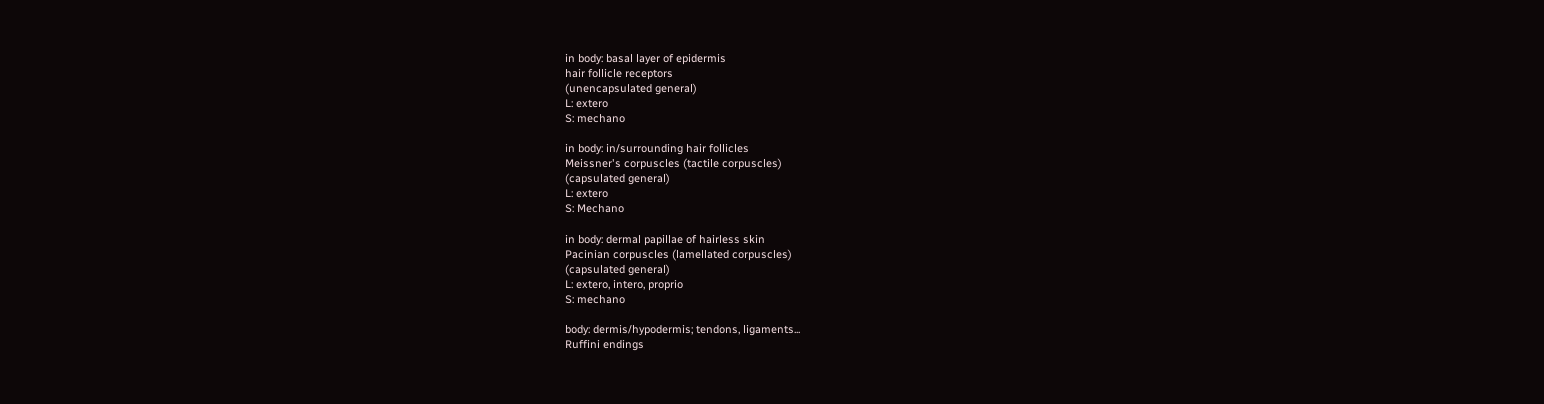in body: basal layer of epidermis
hair follicle receptors
(unencapsulated general)
L: extero
S: mechano

in body: in/surrounding hair follicles
Meissner's corpuscles (tactile corpuscles)
(capsulated general)
L: extero
S: Mechano

in body: dermal papillae of hairless skin
Pacinian corpuscles (lamellated corpuscles)
(capsulated general)
L: extero, intero, proprio
S: mechano

body: dermis/hypodermis; tendons, ligaments...
Ruffini endings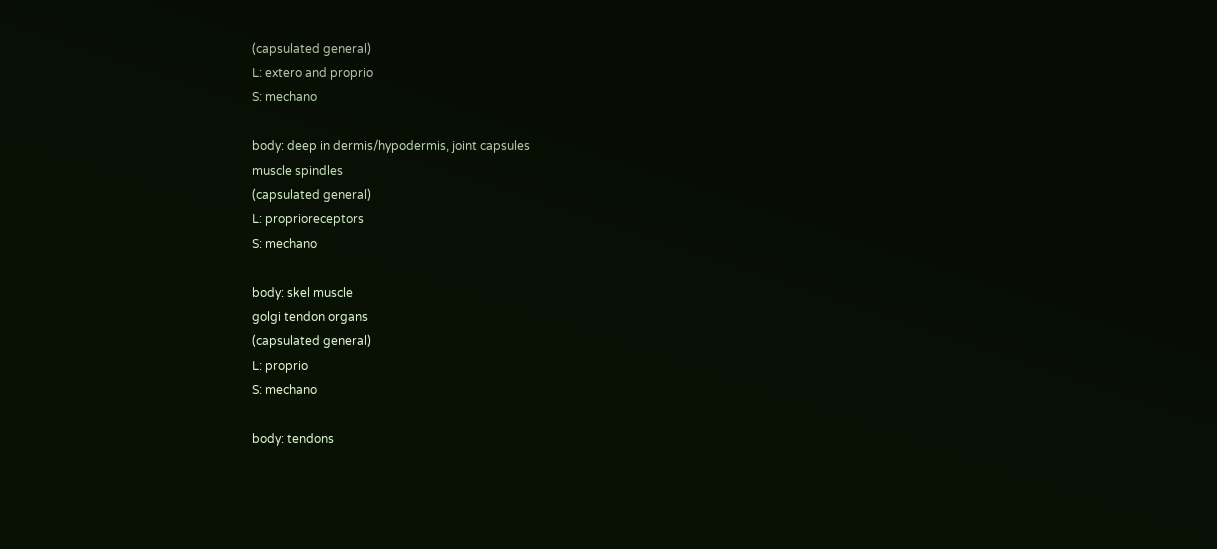(capsulated general)
L: extero and proprio
S: mechano

body: deep in dermis/hypodermis, joint capsules
muscle spindles
(capsulated general)
L: proprioreceptors
S: mechano

body: skel muscle
golgi tendon organs
(capsulated general)
L: proprio
S: mechano

body: tendons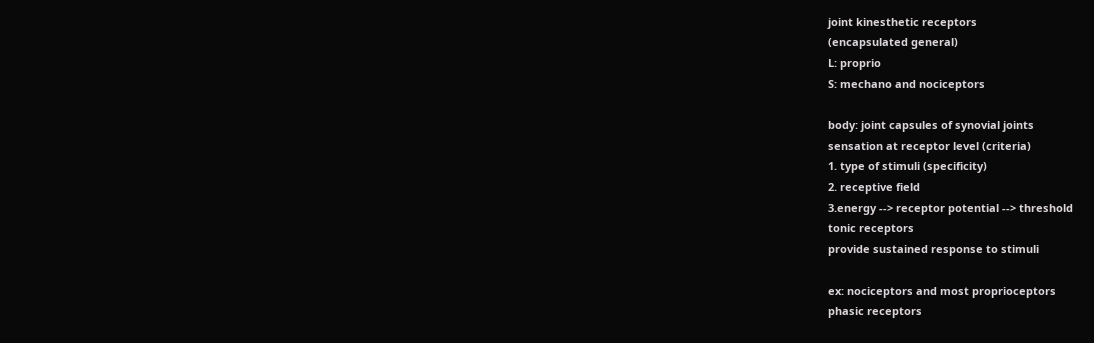joint kinesthetic receptors
(encapsulated general)
L: proprio
S: mechano and nociceptors

body: joint capsules of synovial joints
sensation at receptor level (criteria)
1. type of stimuli (specificity)
2. receptive field
3.energy --> receptor potential --> threshold
tonic receptors
provide sustained response to stimuli

ex: nociceptors and most proprioceptors
phasic receptors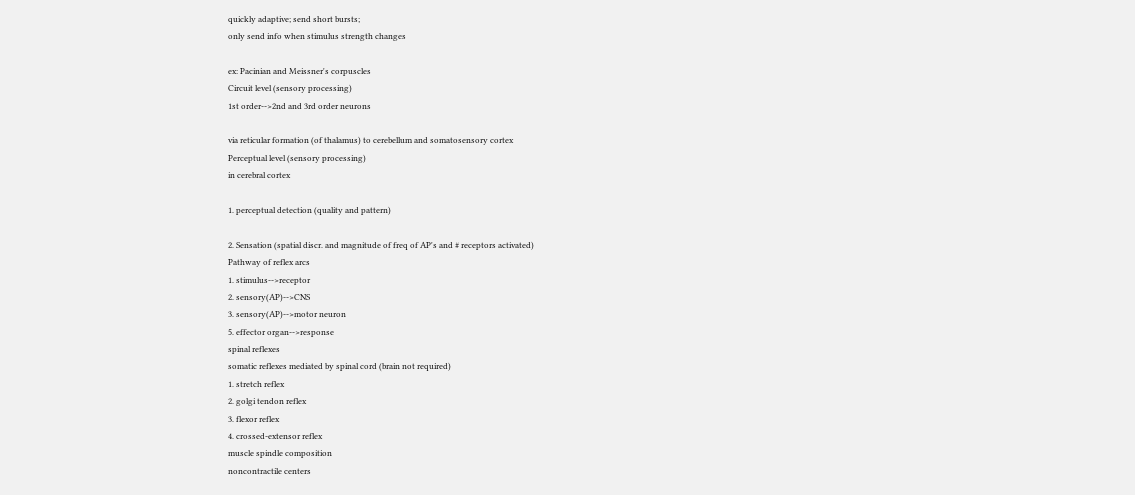quickly adaptive; send short bursts;
only send info when stimulus strength changes

ex: Pacinian and Meissner's corpuscles
Circuit level (sensory processing)
1st order-->2nd and 3rd order neurons

via reticular formation (of thalamus) to cerebellum and somatosensory cortex
Perceptual level (sensory processing)
in cerebral cortex

1. perceptual detection (quality and pattern)

2. Sensation (spatial discr. and magnitude of freq of AP's and # receptors activated)
Pathway of reflex arcs
1. stimulus-->receptor
2. sensory(AP)-->CNS
3. sensory(AP)-->motor neuron
5. effector organ-->response
spinal reflexes
somatic reflexes mediated by spinal cord (brain not required)
1. stretch reflex
2. golgi tendon reflex
3. flexor reflex
4. crossed-extensor reflex
muscle spindle composition
noncontractile centers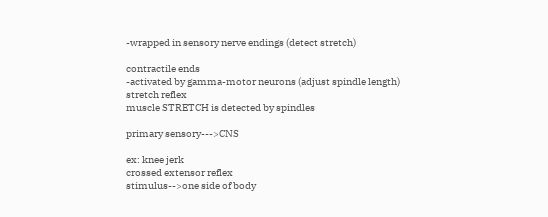-wrapped in sensory nerve endings (detect stretch)

contractile ends
-activated by gamma-motor neurons (adjust spindle length)
stretch reflex
muscle STRETCH is detected by spindles

primary sensory--->CNS

ex: knee jerk
crossed extensor reflex
stimulus-->one side of body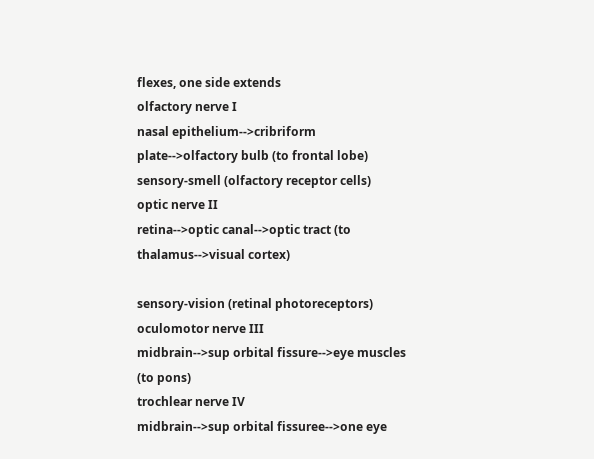flexes, one side extends
olfactory nerve I
nasal epithelium-->cribriform plate-->olfactory bulb (to frontal lobe)
sensory-smell (olfactory receptor cells)
optic nerve II
retina-->optic canal-->optic tract (to thalamus-->visual cortex)

sensory-vision (retinal photoreceptors)
oculomotor nerve III
midbrain-->sup orbital fissure-->eye muscles (to pons)
trochlear nerve IV
midbrain-->sup orbital fissuree-->one eye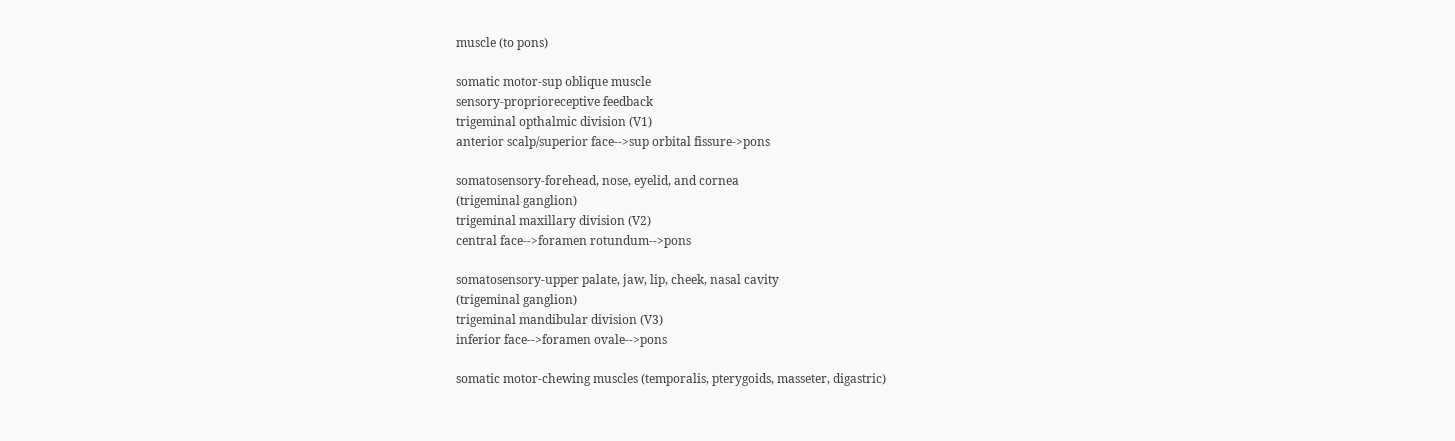muscle (to pons)

somatic motor-sup oblique muscle
sensory-proprioreceptive feedback
trigeminal opthalmic division (V1)
anterior scalp/superior face-->sup orbital fissure->pons

somatosensory-forehead, nose, eyelid, and cornea
(trigeminal ganglion)
trigeminal maxillary division (V2)
central face-->foramen rotundum-->pons

somatosensory-upper palate, jaw, lip, cheek, nasal cavity
(trigeminal ganglion)
trigeminal mandibular division (V3)
inferior face-->foramen ovale-->pons

somatic motor-chewing muscles (temporalis, pterygoids, masseter, digastric)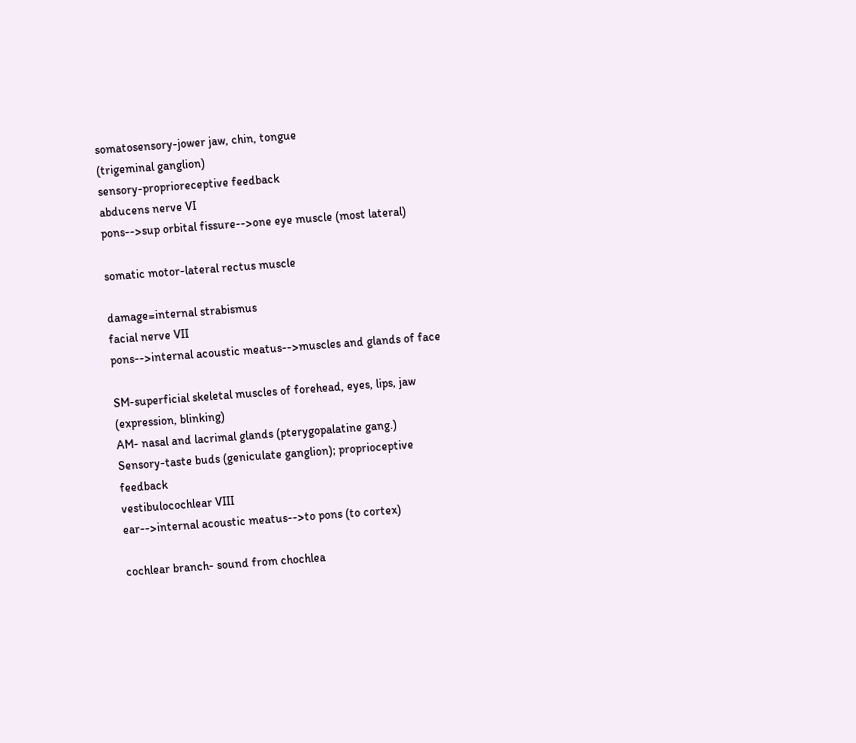somatosensory-jower jaw, chin, tongue
(trigeminal ganglion)
sensory-proprioreceptive feedback
abducens nerve VI
pons-->sup orbital fissure-->one eye muscle (most lateral)

somatic motor-lateral rectus muscle

damage=internal strabismus
facial nerve VII
pons-->internal acoustic meatus-->muscles and glands of face

SM-superficial skeletal muscles of forehead, eyes, lips, jaw (expression, blinking)
AM- nasal and lacrimal glands (pterygopalatine gang.)
Sensory-taste buds (geniculate ganglion); proprioceptive feedback
vestibulocochlear VIII
ear-->internal acoustic meatus-->to pons (to cortex)

cochlear branch- sound from chochlea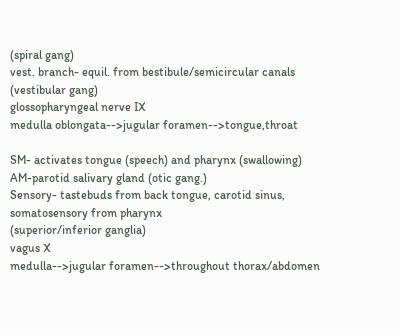(spiral gang)
vest. branch- equil. from bestibule/semicircular canals (vestibular gang)
glossopharyngeal nerve IX
medulla oblongata-->jugular foramen-->tongue,throat

SM- activates tongue (speech) and pharynx (swallowing)
AM-parotid salivary gland (otic gang.)
Sensory- tastebuds from back tongue, carotid sinus, somatosensory from pharynx
(superior/inferior ganglia)
vagus X
medulla-->jugular foramen-->throughout thorax/abdomen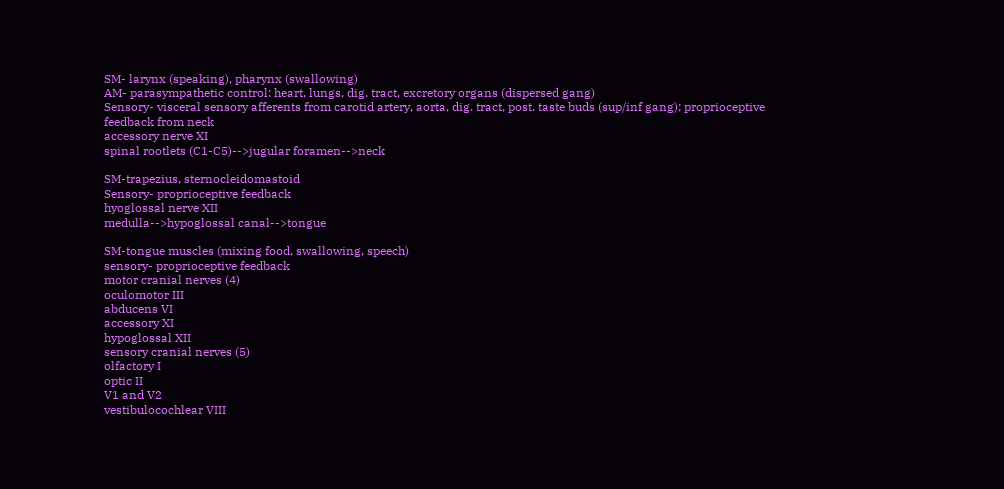SM- larynx (speaking), pharynx (swallowing)
AM- parasympathetic control: heart, lungs, dig. tract, excretory organs (dispersed gang)
Sensory- visceral sensory afferents from carotid artery, aorta, dig. tract, post. taste buds (sup/inf gang); proprioceptive feedback from neck
accessory nerve XI
spinal rootlets (C1-C5)-->jugular foramen-->neck

SM-trapezius, sternocleidomastoid
Sensory- proprioceptive feedback
hyoglossal nerve XII
medulla-->hypoglossal canal-->tongue

SM-tongue muscles (mixing food, swallowing, speech)
sensory- proprioceptive feedback
motor cranial nerves (4)
oculomotor III
abducens VI
accessory XI
hypoglossal XII
sensory cranial nerves (5)
olfactory I
optic II
V1 and V2
vestibulocochlear VIII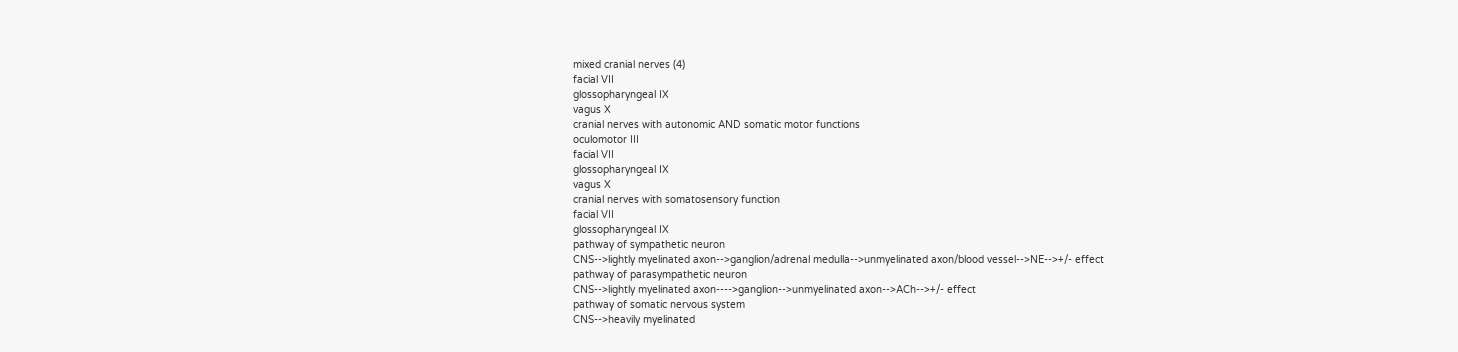mixed cranial nerves (4)
facial VII
glossopharyngeal IX
vagus X
cranial nerves with autonomic AND somatic motor functions
oculomotor III
facial VII
glossopharyngeal IX
vagus X
cranial nerves with somatosensory function
facial VII
glossopharyngeal IX
pathway of sympathetic neuron
CNS-->lightly myelinated axon-->ganglion/adrenal medulla-->unmyelinated axon/blood vessel-->NE-->+/- effect
pathway of parasympathetic neuron
CNS-->lightly myelinated axon---->ganglion-->unmyelinated axon-->ACh-->+/- effect
pathway of somatic nervous system
CNS-->heavily myelinated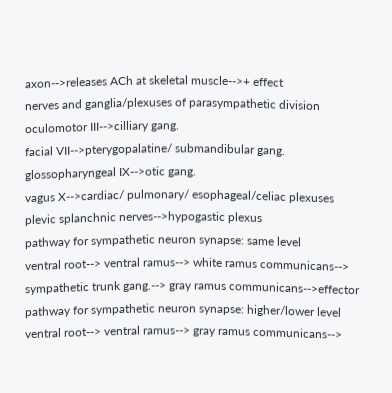axon-->releases ACh at skeletal muscle-->+ effect
nerves and ganglia/plexuses of parasympathetic division
oculomotor III-->cilliary gang.
facial VII-->pterygopalatine/ submandibular gang.
glossopharyngeal IX-->otic gang.
vagus X-->cardiac/ pulmonary/ esophageal/celiac plexuses
plevic splanchnic nerves-->hypogastic plexus
pathway for sympathetic neuron synapse: same level
ventral root--> ventral ramus--> white ramus communicans--> sympathetic trunk gang.--> gray ramus communicans-->effector
pathway for sympathetic neuron synapse: higher/lower level
ventral root--> ventral ramus--> gray ramus communicans-->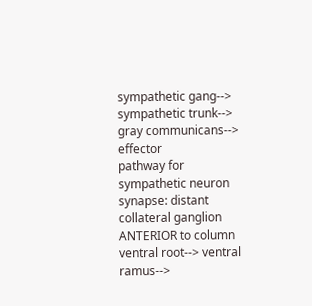sympathetic gang--> sympathetic trunk--> gray communicans--> effector
pathway for sympathetic neuron synapse: distant collateral ganglion ANTERIOR to column
ventral root--> ventral ramus-->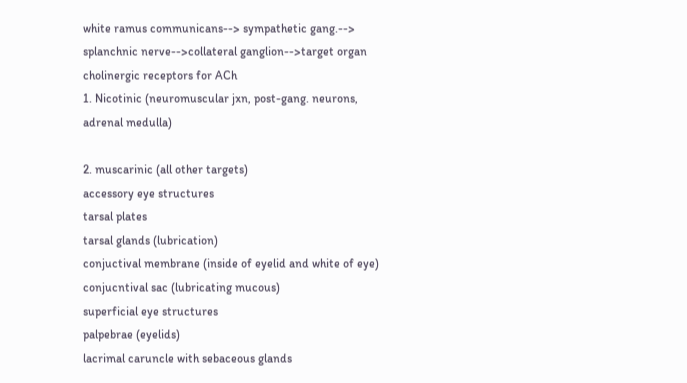white ramus communicans--> sympathetic gang.--> splanchnic nerve-->collateral ganglion-->target organ
cholinergic receptors for ACh
1. Nicotinic (neuromuscular jxn, post-gang. neurons, adrenal medulla)

2. muscarinic (all other targets)
accessory eye structures
tarsal plates
tarsal glands (lubrication)
conjuctival membrane (inside of eyelid and white of eye)
conjucntival sac (lubricating mucous)
superficial eye structures
palpebrae (eyelids)
lacrimal caruncle with sebaceous glands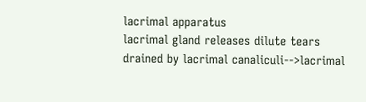lacrimal apparatus
lacrimal gland releases dilute tears
drained by lacrimal canaliculi-->lacrimal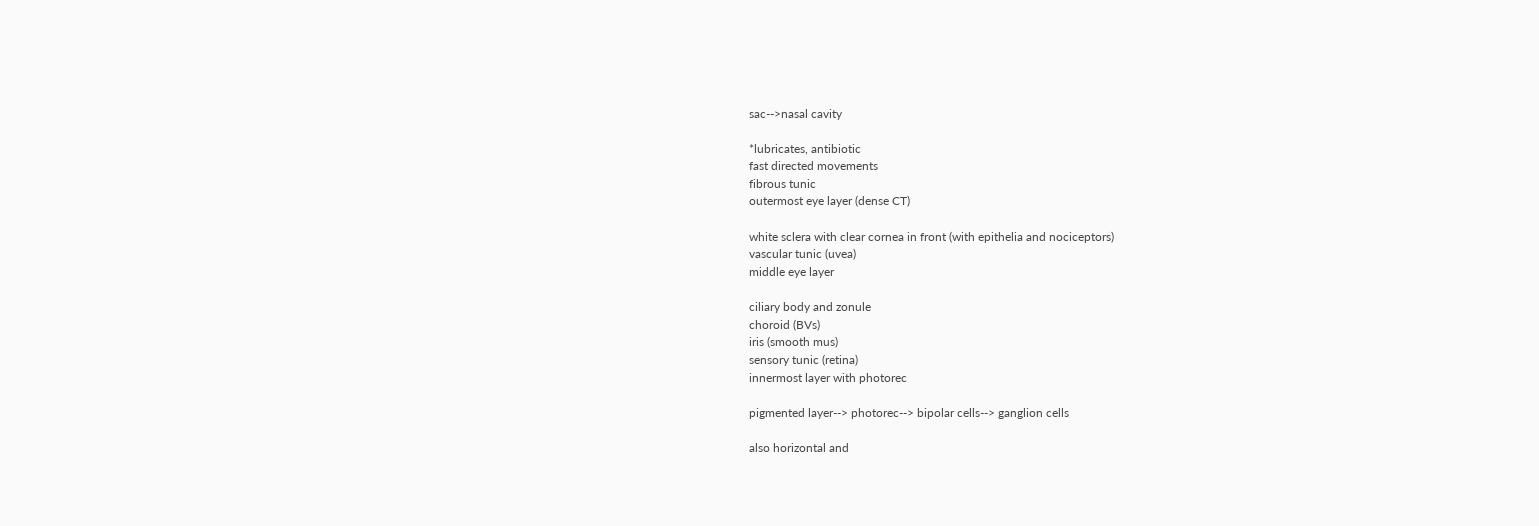sac-->nasal cavity

*lubricates, antibiotic
fast directed movements
fibrous tunic
outermost eye layer (dense CT)

white sclera with clear cornea in front (with epithelia and nociceptors)
vascular tunic (uvea)
middle eye layer

ciliary body and zonule
choroid (BVs)
iris (smooth mus)
sensory tunic (retina)
innermost layer with photorec

pigmented layer--> photorec--> bipolar cells--> ganglion cells

also horizontal and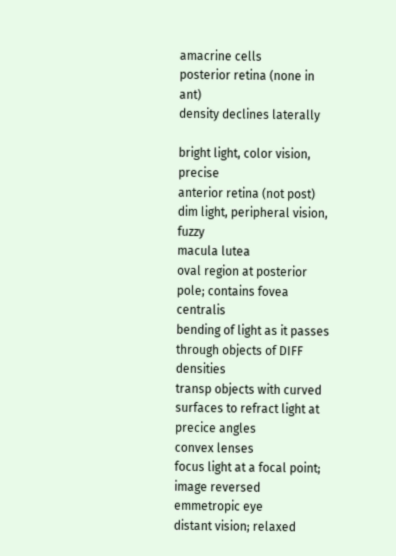amacrine cells
posterior retina (none in ant)
density declines laterally

bright light, color vision, precise
anterior retina (not post)
dim light, peripheral vision, fuzzy
macula lutea
oval region at posterior pole; contains fovea centralis
bending of light as it passes through objects of DIFF densities
transp objects with curved surfaces to refract light at precice angles
convex lenses
focus light at a focal point; image reversed
emmetropic eye
distant vision; relaxed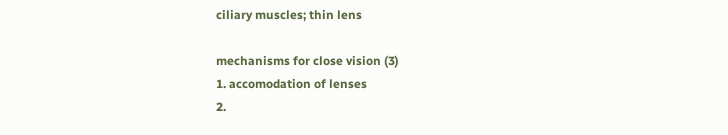ciliary muscles; thin lens

mechanisms for close vision (3)
1. accomodation of lenses
2.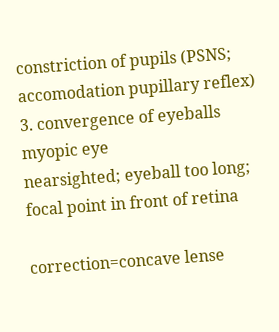constriction of pupils (PSNS; accomodation pupillary reflex)
3. convergence of eyeballs
myopic eye
nearsighted; eyeball too long; focal point in front of retina

correction=concave lense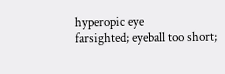hyperopic eye
farsighted; eyeball too short;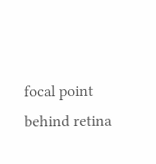focal point behind retina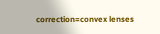correction=convex lenses